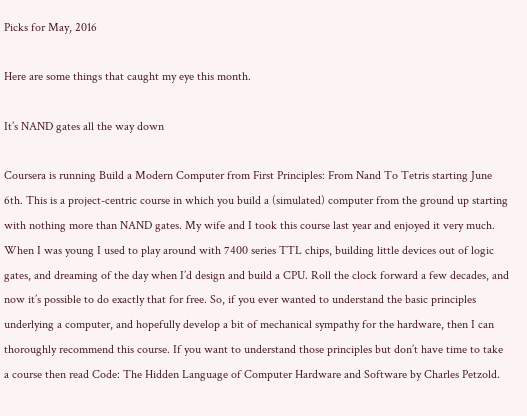Picks for May, 2016

Here are some things that caught my eye this month.

It’s NAND gates all the way down

Coursera is running Build a Modern Computer from First Principles: From Nand To Tetris starting June 6th. This is a project-centric course in which you build a (simulated) computer from the ground up starting with nothing more than NAND gates. My wife and I took this course last year and enjoyed it very much. When I was young I used to play around with 7400 series TTL chips, building little devices out of logic gates, and dreaming of the day when I’d design and build a CPU. Roll the clock forward a few decades, and now it’s possible to do exactly that for free. So, if you ever wanted to understand the basic principles underlying a computer, and hopefully develop a bit of mechanical sympathy for the hardware, then I can thoroughly recommend this course. If you want to understand those principles but don’t have time to take a course then read Code: The Hidden Language of Computer Hardware and Software by Charles Petzold.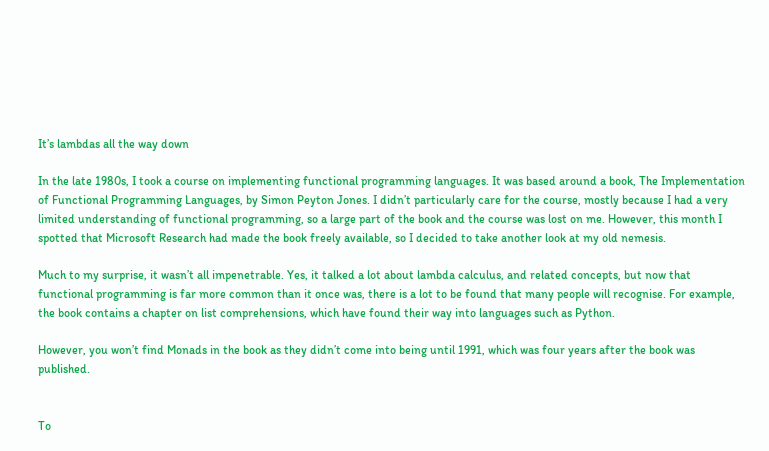It’s lambdas all the way down

In the late 1980s, I took a course on implementing functional programming languages. It was based around a book, The Implementation of Functional Programming Languages, by Simon Peyton Jones. I didn’t particularly care for the course, mostly because I had a very limited understanding of functional programming, so a large part of the book and the course was lost on me. However, this month I spotted that Microsoft Research had made the book freely available, so I decided to take another look at my old nemesis.

Much to my surprise, it wasn’t all impenetrable. Yes, it talked a lot about lambda calculus, and related concepts, but now that functional programming is far more common than it once was, there is a lot to be found that many people will recognise. For example, the book contains a chapter on list comprehensions, which have found their way into languages such as Python.

However, you won’t find Monads in the book as they didn’t come into being until 1991, which was four years after the book was published.


To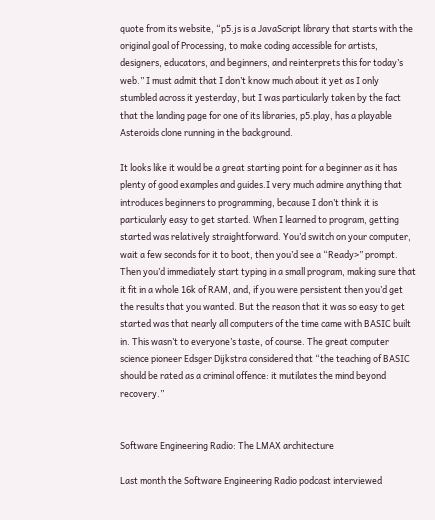quote from its website, “p5.js is a JavaScript library that starts with the original goal of Processing, to make coding accessible for artists, designers, educators, and beginners, and reinterprets this for today’s web.” I must admit that I don’t know much about it yet as I only stumbled across it yesterday, but I was particularly taken by the fact that the landing page for one of its libraries, p5.play, has a playable Asteroids clone running in the background.

It looks like it would be a great starting point for a beginner as it has plenty of good examples and guides.I very much admire anything that introduces beginners to programming, because I don’t think it is particularly easy to get started. When I learned to program, getting started was relatively straightforward. You’d switch on your computer, wait a few seconds for it to boot, then you’d see a “Ready>” prompt. Then you’d immediately start typing in a small program, making sure that it fit in a whole 16k of RAM, and, if you were persistent then you’d get the results that you wanted. But the reason that it was so easy to get started was that nearly all computers of the time came with BASIC built in. This wasn’t to everyone’s taste, of course. The great computer science pioneer Edsger Dijkstra considered that “the teaching of BASIC should be rated as a criminal offence: it mutilates the mind beyond recovery.”


Software Engineering Radio: The LMAX architecture

Last month the Software Engineering Radio podcast interviewed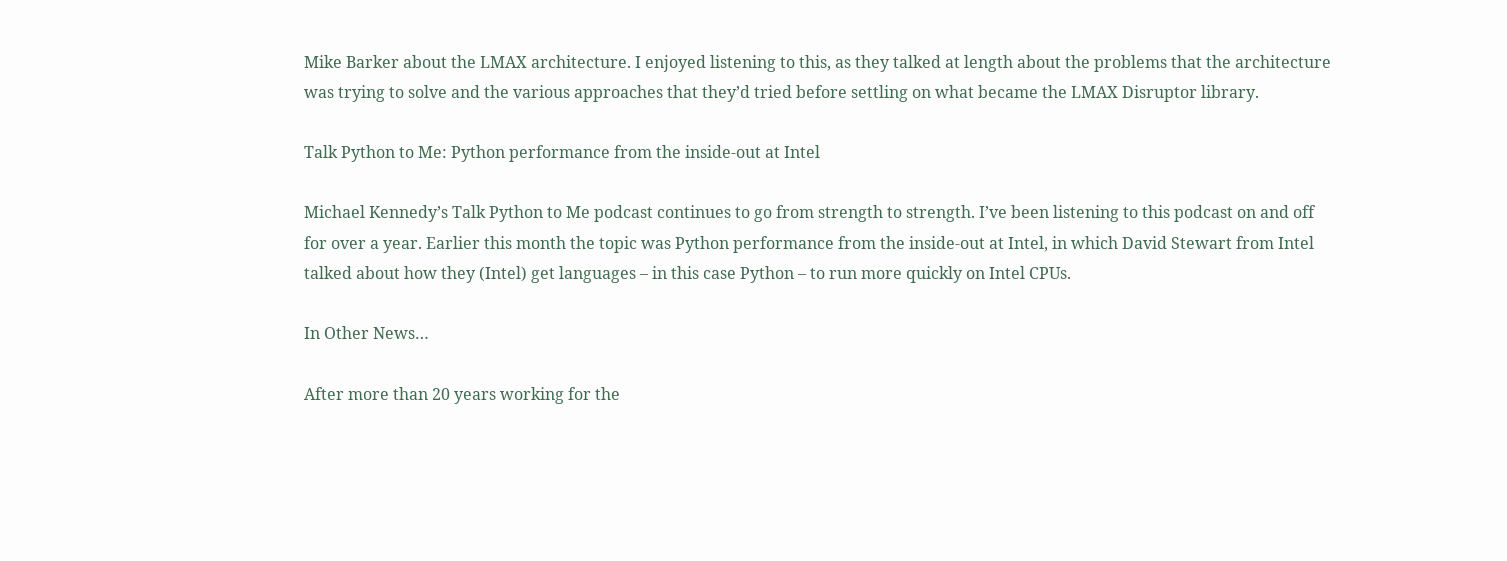Mike Barker about the LMAX architecture. I enjoyed listening to this, as they talked at length about the problems that the architecture was trying to solve and the various approaches that they’d tried before settling on what became the LMAX Disruptor library.

Talk Python to Me: Python performance from the inside-out at Intel

Michael Kennedy’s Talk Python to Me podcast continues to go from strength to strength. I’ve been listening to this podcast on and off for over a year. Earlier this month the topic was Python performance from the inside-out at Intel, in which David Stewart from Intel talked about how they (Intel) get languages – in this case Python – to run more quickly on Intel CPUs.

In Other News…

After more than 20 years working for the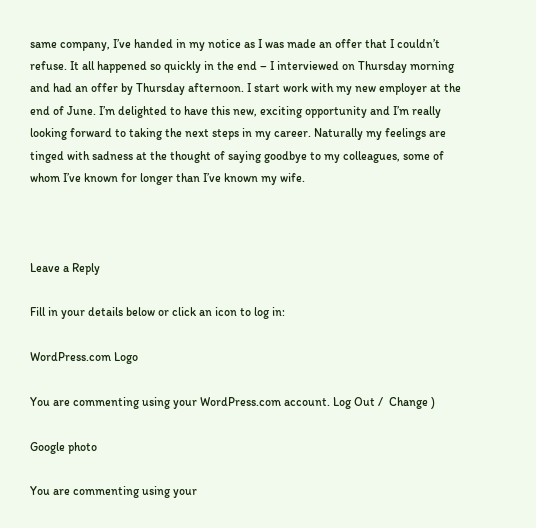same company, I’ve handed in my notice as I was made an offer that I couldn’t refuse. It all happened so quickly in the end – I interviewed on Thursday morning and had an offer by Thursday afternoon. I start work with my new employer at the end of June. I’m delighted to have this new, exciting opportunity and I’m really looking forward to taking the next steps in my career. Naturally my feelings are tinged with sadness at the thought of saying goodbye to my colleagues, some of whom I’ve known for longer than I’ve known my wife.



Leave a Reply

Fill in your details below or click an icon to log in:

WordPress.com Logo

You are commenting using your WordPress.com account. Log Out /  Change )

Google photo

You are commenting using your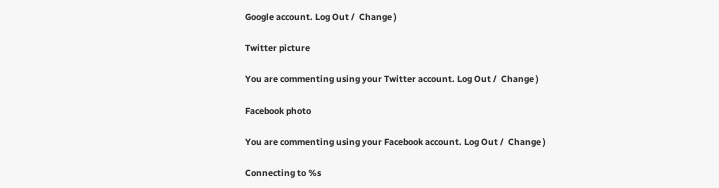Google account. Log Out /  Change )

Twitter picture

You are commenting using your Twitter account. Log Out /  Change )

Facebook photo

You are commenting using your Facebook account. Log Out /  Change )

Connecting to %s